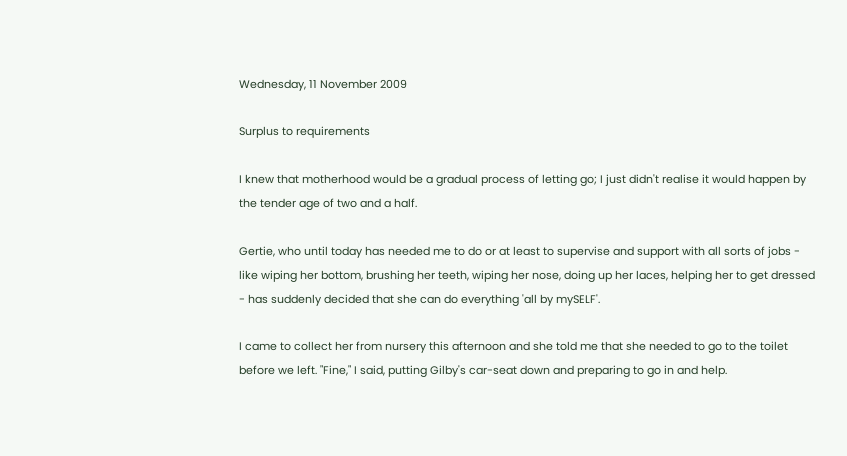Wednesday, 11 November 2009

Surplus to requirements

I knew that motherhood would be a gradual process of letting go; I just didn't realise it would happen by the tender age of two and a half.

Gertie, who until today has needed me to do or at least to supervise and support with all sorts of jobs - like wiping her bottom, brushing her teeth, wiping her nose, doing up her laces, helping her to get dressed - has suddenly decided that she can do everything 'all by mySELF'.

I came to collect her from nursery this afternoon and she told me that she needed to go to the toilet before we left. "Fine," I said, putting Gilby's car-seat down and preparing to go in and help.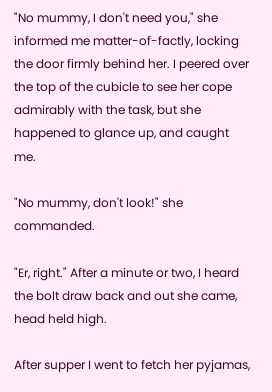"No mummy, I don't need you," she informed me matter-of-factly, locking the door firmly behind her. I peered over the top of the cubicle to see her cope admirably with the task, but she happened to glance up, and caught me.

"No mummy, don't look!" she commanded.

"Er, right." After a minute or two, I heard the bolt draw back and out she came, head held high.

After supper I went to fetch her pyjamas,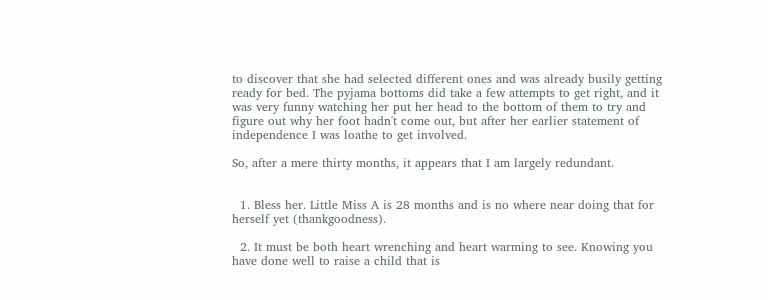to discover that she had selected different ones and was already busily getting ready for bed. The pyjama bottoms did take a few attempts to get right, and it was very funny watching her put her head to the bottom of them to try and figure out why her foot hadn't come out, but after her earlier statement of independence I was loathe to get involved.

So, after a mere thirty months, it appears that I am largely redundant.


  1. Bless her. Little Miss A is 28 months and is no where near doing that for herself yet (thankgoodness).

  2. It must be both heart wrenching and heart warming to see. Knowing you have done well to raise a child that is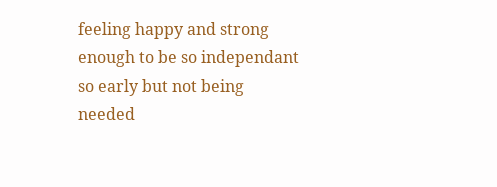feeling happy and strong enough to be so independant so early but not being needed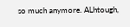so much anymore. ALhtough,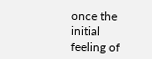once the initial feeling of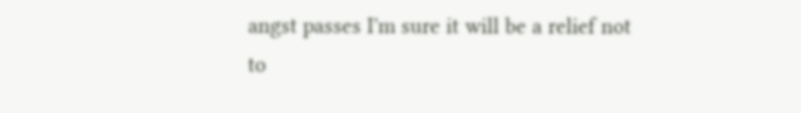angst passes I'm sure it will be a relief not to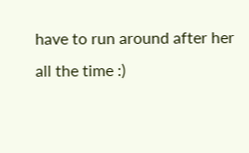have to run around after her all the time :)